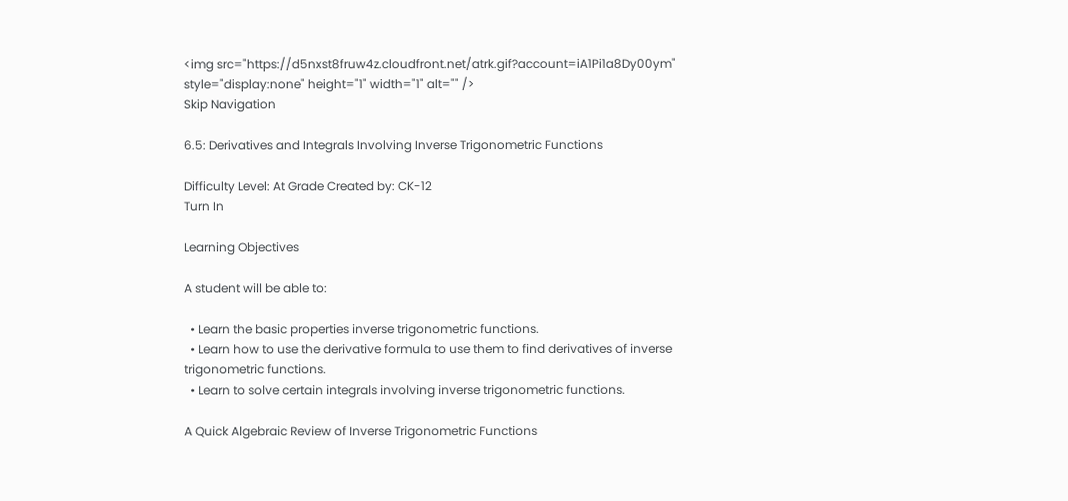<img src="https://d5nxst8fruw4z.cloudfront.net/atrk.gif?account=iA1Pi1a8Dy00ym" style="display:none" height="1" width="1" alt="" />
Skip Navigation

6.5: Derivatives and Integrals Involving Inverse Trigonometric Functions

Difficulty Level: At Grade Created by: CK-12
Turn In

Learning Objectives

A student will be able to:

  • Learn the basic properties inverse trigonometric functions.
  • Learn how to use the derivative formula to use them to find derivatives of inverse trigonometric functions.
  • Learn to solve certain integrals involving inverse trigonometric functions.

A Quick Algebraic Review of Inverse Trigonometric Functions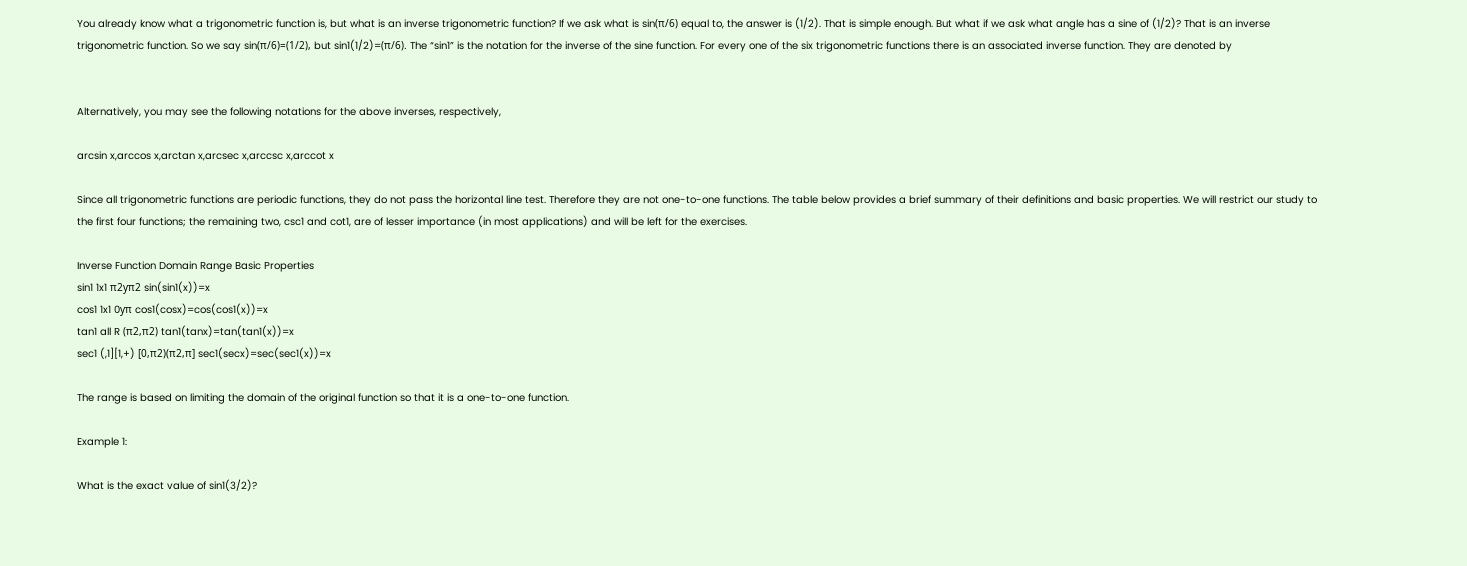You already know what a trigonometric function is, but what is an inverse trigonometric function? If we ask what is sin(π/6) equal to, the answer is (1/2). That is simple enough. But what if we ask what angle has a sine of (1/2)? That is an inverse trigonometric function. So we say sin(π/6)=(1/2), but sin1(1/2)=(π/6). The “sin1” is the notation for the inverse of the sine function. For every one of the six trigonometric functions there is an associated inverse function. They are denoted by


Alternatively, you may see the following notations for the above inverses, respectively,

arcsin x,arccos x,arctan x,arcsec x,arccsc x,arccot x

Since all trigonometric functions are periodic functions, they do not pass the horizontal line test. Therefore they are not one-to-one functions. The table below provides a brief summary of their definitions and basic properties. We will restrict our study to the first four functions; the remaining two, csc1 and cot1, are of lesser importance (in most applications) and will be left for the exercises.

Inverse Function Domain Range Basic Properties
sin1 1x1 π2yπ2 sin(sin1(x))=x
cos1 1x1 0yπ cos1(cosx)=cos(cos1(x))=x
tan1 all R (π2,π2) tan1(tanx)=tan(tan1(x))=x
sec1 (,1][1,+) [0,π2)(π2,π] sec1(secx)=sec(sec1(x))=x

The range is based on limiting the domain of the original function so that it is a one-to-one function.

Example 1:

What is the exact value of sin1(3/2)?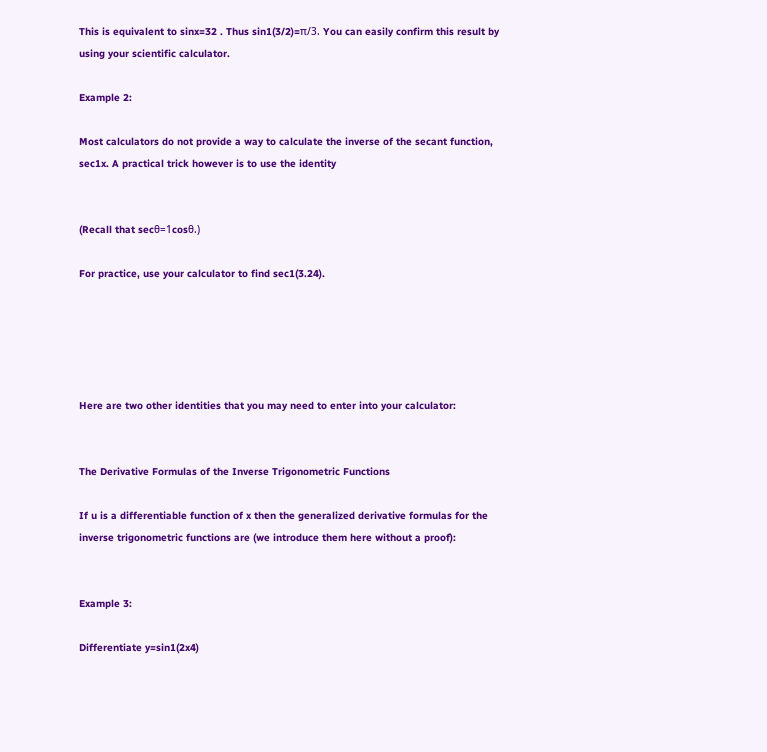This is equivalent to sinx=32 . Thus sin1(3/2)=π/3. You can easily confirm this result by using your scientific calculator.

Example 2:

Most calculators do not provide a way to calculate the inverse of the secant function, sec1x. A practical trick however is to use the identity


(Recall that secθ=1cosθ.)

For practice, use your calculator to find sec1(3.24).





Here are two other identities that you may need to enter into your calculator:


The Derivative Formulas of the Inverse Trigonometric Functions

If u is a differentiable function of x then the generalized derivative formulas for the inverse trigonometric functions are (we introduce them here without a proof):


Example 3:

Differentiate y=sin1(2x4)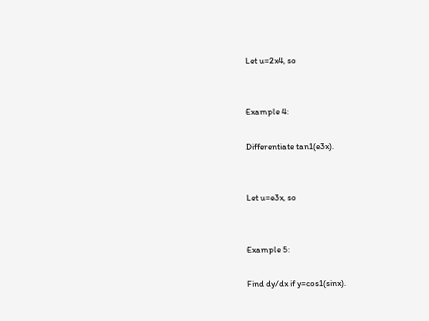Let u=2x4, so


Example 4:

Differentiate tan1(e3x).


Let u=e3x, so


Example 5:

Find dy/dx if y=cos1(sinx).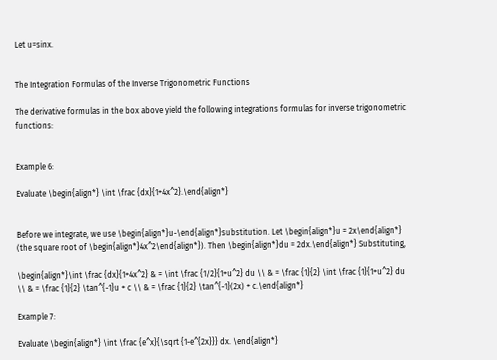Let u=sinx.


The Integration Formulas of the Inverse Trigonometric Functions

The derivative formulas in the box above yield the following integrations formulas for inverse trigonometric functions:


Example 6:

Evaluate \begin{align*} \int \frac {dx}{1+4x^2}.\end{align*}


Before we integrate, we use \begin{align*}u-\end{align*}substitution. Let \begin{align*}u = 2x\end{align*} (the square root of \begin{align*}4x^2\end{align*}). Then \begin{align*}du = 2dx.\end{align*} Substituting,

\begin{align*}\int \frac {dx}{1+4x^2} & = \int \frac {1/2}{1+u^2} du \\ & = \frac {1}{2} \int \frac {1}{1+u^2} du \\ & = \frac {1}{2} \tan^{-1}u + c \\ & = \frac {1}{2} \tan^{-1}(2x) + c.\end{align*}

Example 7:

Evaluate \begin{align*} \int \frac {e^x}{\sqrt {1-e^{2x}}} dx. \end{align*}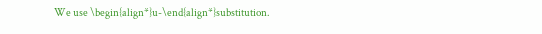We use \begin{align*}u-\end{align*}substitution.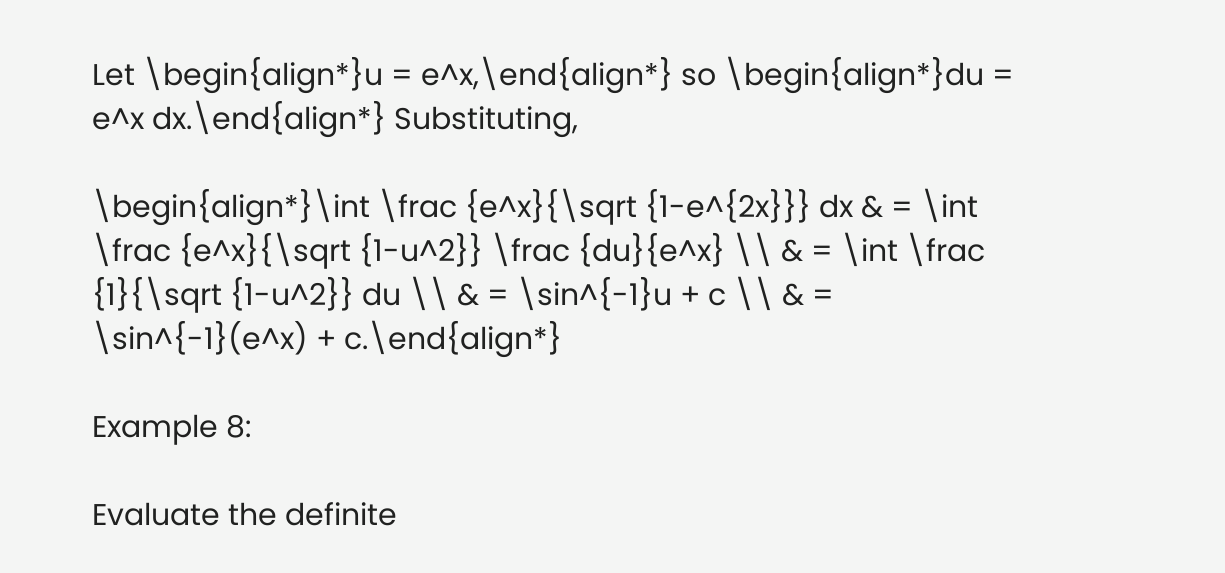Let \begin{align*}u = e^x,\end{align*} so \begin{align*}du = e^x dx.\end{align*} Substituting,

\begin{align*}\int \frac {e^x}{\sqrt {1-e^{2x}}} dx & = \int \frac {e^x}{\sqrt {1-u^2}} \frac {du}{e^x} \\ & = \int \frac {1}{\sqrt {1-u^2}} du \\ & = \sin^{-1}u + c \\ & = \sin^{-1}(e^x) + c.\end{align*}

Example 8:

Evaluate the definite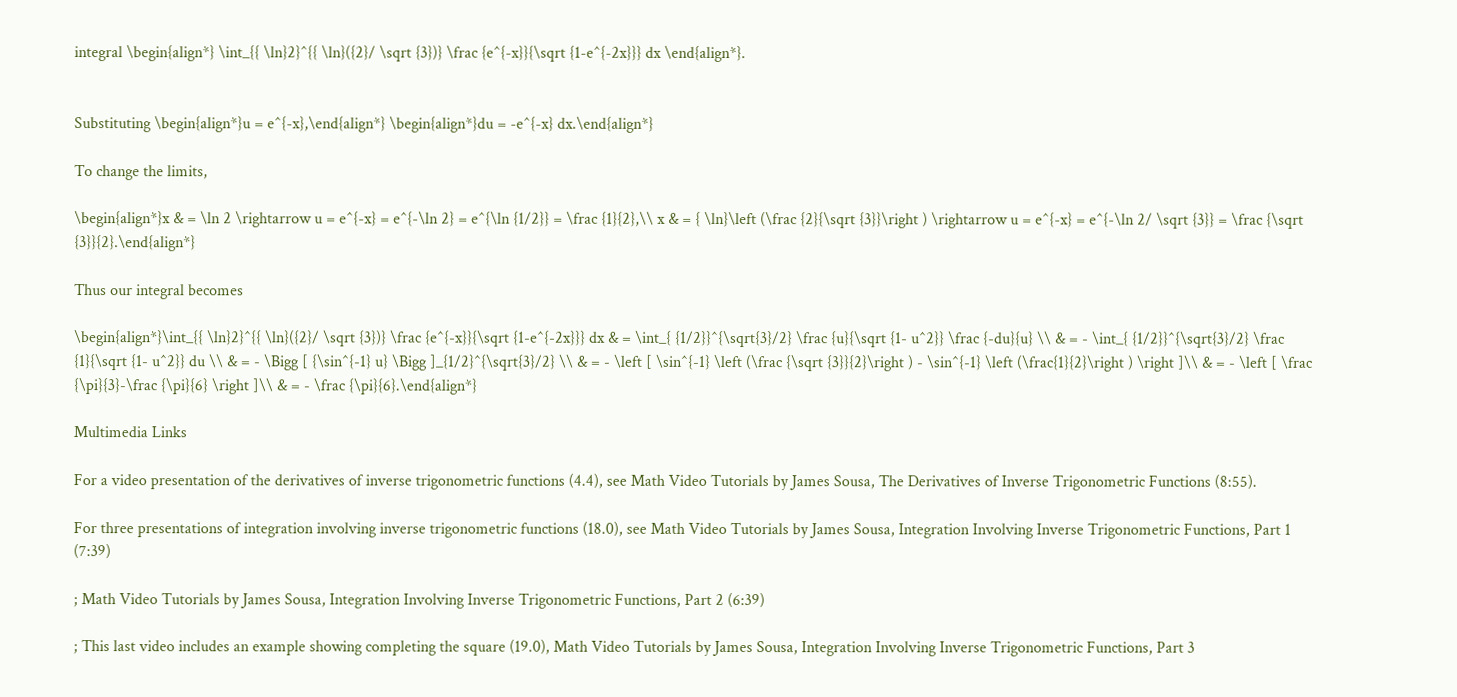integral \begin{align*} \int_{{ \ln}2}^{{ \ln}({2}/ \sqrt {3})} \frac {e^{-x}}{\sqrt {1-e^{-2x}}} dx \end{align*}.


Substituting \begin{align*}u = e^{-x},\end{align*} \begin{align*}du = -e^{-x} dx.\end{align*}

To change the limits,

\begin{align*}x & = \ln 2 \rightarrow u = e^{-x} = e^{-\ln 2} = e^{\ln {1/2}} = \frac {1}{2},\\ x & = { \ln}\left (\frac {2}{\sqrt {3}}\right ) \rightarrow u = e^{-x} = e^{-\ln 2/ \sqrt {3}} = \frac {\sqrt {3}}{2}.\end{align*}

Thus our integral becomes

\begin{align*}\int_{{ \ln}2}^{{ \ln}({2}/ \sqrt {3})} \frac {e^{-x}}{\sqrt {1-e^{-2x}}} dx & = \int_{ {1/2}}^{\sqrt{3}/2} \frac {u}{\sqrt {1- u^2}} \frac {-du}{u} \\ & = - \int_{ {1/2}}^{\sqrt{3}/2} \frac {1}{\sqrt {1- u^2}} du \\ & = - \Bigg [ {\sin^{-1} u} \Bigg ]_{1/2}^{\sqrt{3}/2} \\ & = - \left [ \sin^{-1} \left (\frac {\sqrt {3}}{2}\right ) - \sin^{-1} \left (\frac{1}{2}\right ) \right ]\\ & = - \left [ \frac {\pi}{3}-\frac {\pi}{6} \right ]\\ & = - \frac {\pi}{6}.\end{align*}

Multimedia Links

For a video presentation of the derivatives of inverse trigonometric functions (4.4), see Math Video Tutorials by James Sousa, The Derivatives of Inverse Trigonometric Functions (8:55).

For three presentations of integration involving inverse trigonometric functions (18.0), see Math Video Tutorials by James Sousa, Integration Involving Inverse Trigonometric Functions, Part 1 (7:39)

; Math Video Tutorials by James Sousa, Integration Involving Inverse Trigonometric Functions, Part 2 (6:39)

; This last video includes an example showing completing the square (19.0), Math Video Tutorials by James Sousa, Integration Involving Inverse Trigonometric Functions, Part 3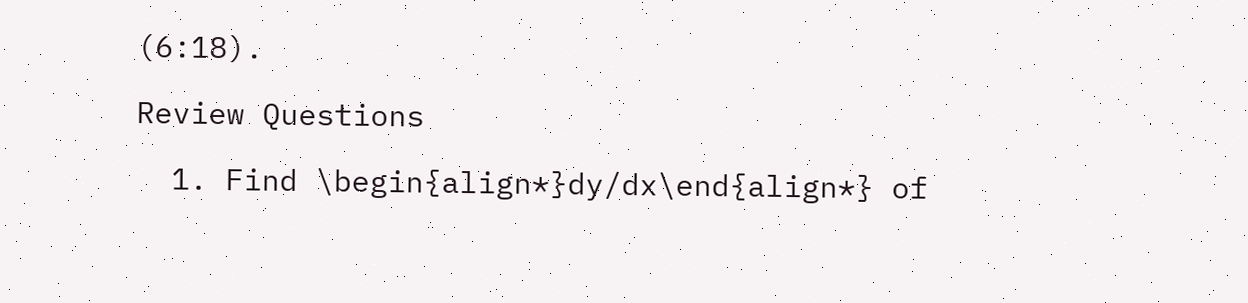(6:18).

Review Questions

  1. Find \begin{align*}dy/dx\end{align*} of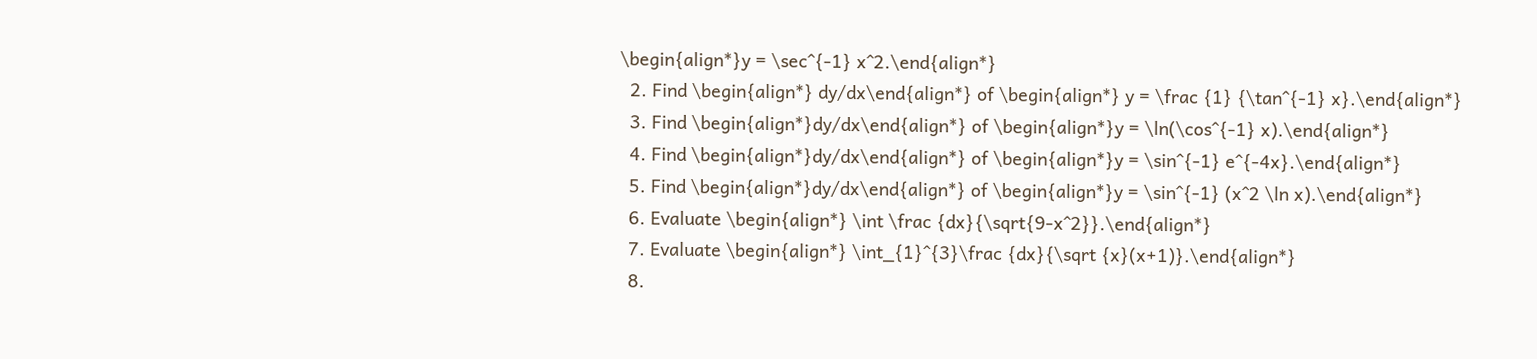\begin{align*}y = \sec^{-1} x^2.\end{align*}
  2. Find \begin{align*} dy/dx\end{align*} of \begin{align*} y = \frac {1} {\tan^{-1} x}.\end{align*}
  3. Find \begin{align*}dy/dx\end{align*} of \begin{align*}y = \ln(\cos^{-1} x).\end{align*}
  4. Find \begin{align*}dy/dx\end{align*} of \begin{align*}y = \sin^{-1} e^{-4x}.\end{align*}
  5. Find \begin{align*}dy/dx\end{align*} of \begin{align*}y = \sin^{-1} (x^2 \ln x).\end{align*}
  6. Evaluate \begin{align*} \int \frac {dx}{\sqrt{9-x^2}}.\end{align*}
  7. Evaluate \begin{align*} \int_{1}^{3}\frac {dx}{\sqrt {x}(x+1)}.\end{align*}
  8.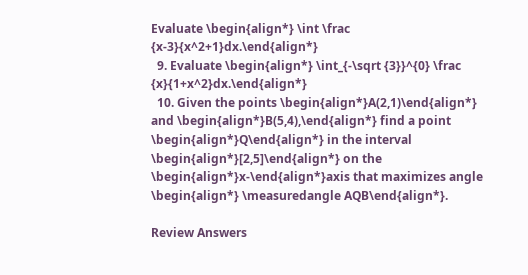Evaluate \begin{align*} \int \frac {x-3}{x^2+1}dx.\end{align*}
  9. Evaluate \begin{align*} \int_{-\sqrt {3}}^{0} \frac {x}{1+x^2}dx.\end{align*}
  10. Given the points \begin{align*}A(2,1)\end{align*} and \begin{align*}B(5,4),\end{align*} find a point \begin{align*}Q\end{align*} in the interval \begin{align*}[2,5]\end{align*} on the \begin{align*}x-\end{align*}axis that maximizes angle \begin{align*} \measuredangle AQB\end{align*}.

Review Answers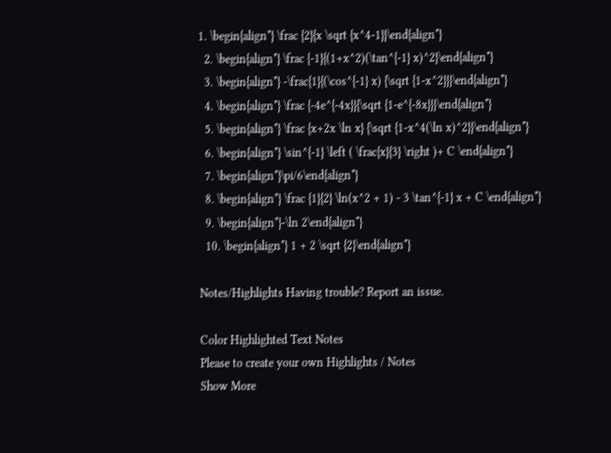1. \begin{align*} \frac {2}{x \sqrt {x^4-1}}\end{align*}
  2. \begin{align*} \frac {-1}{(1+x^2)(\tan^{-1} x)^2}\end{align*}
  3. \begin{align*} -\frac{1}{(\cos^{-1} x) {\sqrt {1-x^2}}}\end{align*}
  4. \begin{align*} \frac {-4e^{-4x}}{\sqrt {1-e^{-8x}}}\end{align*}
  5. \begin{align*} \frac {x+2x \ln x} {\sqrt {1-x^4(\ln x)^2}}\end{align*}
  6. \begin{align*} \sin^{-1} \left ( \frac{x}{3} \right )+ C \end{align*}
  7. \begin{align*}\pi/6\end{align*}
  8. \begin{align*} \frac {1}{2} \ln(x^2 + 1) - 3 \tan^{-1} x + C \end{align*}
  9. \begin{align*}-\ln 2\end{align*}
  10. \begin{align*} 1 + 2 \sqrt {2}\end{align*}

Notes/Highlights Having trouble? Report an issue.

Color Highlighted Text Notes
Please to create your own Highlights / Notes
Show More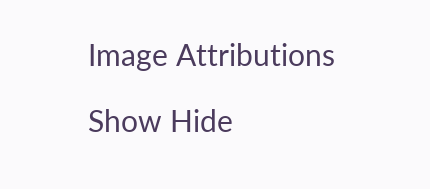Image Attributions

Show Hide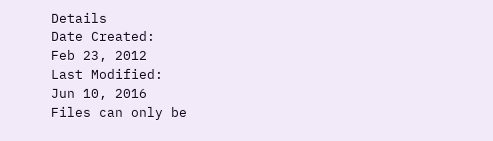Details
Date Created:
Feb 23, 2012
Last Modified:
Jun 10, 2016
Files can only be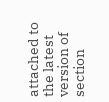attached to the latest version of section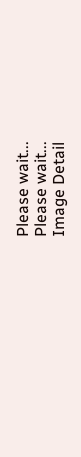Please wait...
Please wait...
Image Detail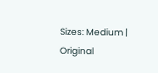Sizes: Medium | Original